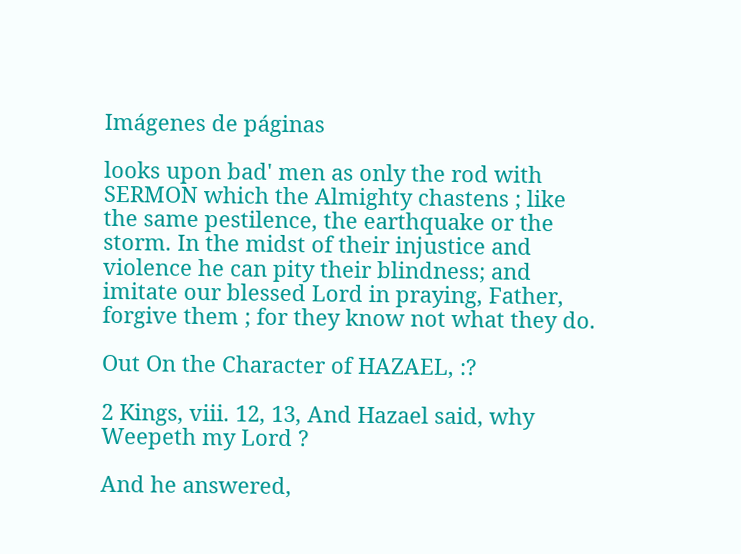Imágenes de páginas

looks upon bad' men as only the rod with SERMON which the Almighty chastens ; like the same pestilence, the earthquake or the storm. In the midst of their injustice and violence he can pity their blindness; and imitate our blessed Lord in praying, Father, forgive them ; for they know not what they do.

Out On the Character of HAZAEL, :?

2 Kings, viii. 12, 13, And Hazael said, why Weepeth my Lord ?

And he answered,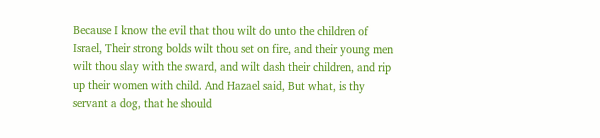Because I know the evil that thou wilt do unto the children of Israel, Their strong bolds wilt thou set on fire, and their young men wilt thou slay with the sward, and wilt dash their children, and rip up their women with child. And Hazael said, But what, is thy servant a dog, that he should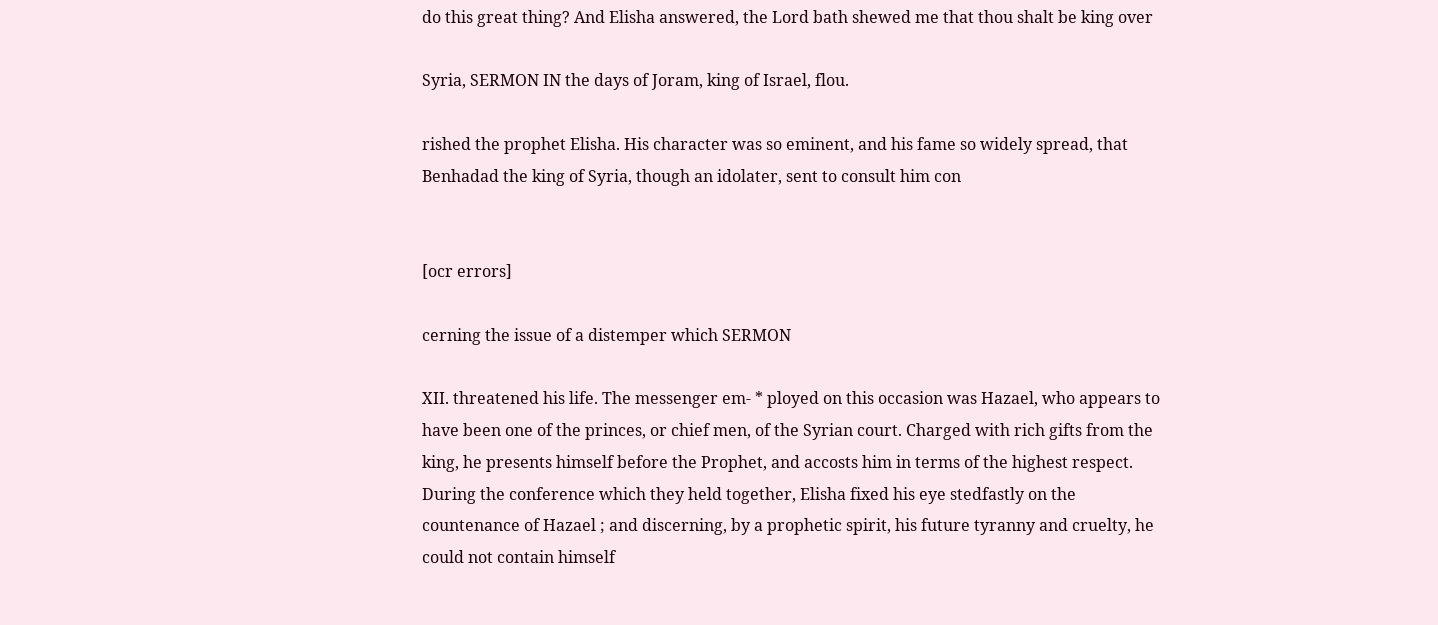do this great thing? And Elisha answered, the Lord bath shewed me that thou shalt be king over

Syria, SERMON IN the days of Joram, king of Israel, flou.

rished the prophet Elisha. His character was so eminent, and his fame so widely spread, that Benhadad the king of Syria, though an idolater, sent to consult him con


[ocr errors]

cerning the issue of a distemper which SERMON

XII. threatened his life. The messenger em- * ployed on this occasion was Hazael, who appears to have been one of the princes, or chief men, of the Syrian court. Charged with rich gifts from the king, he presents himself before the Prophet, and accosts him in terms of the highest respect. During the conference which they held together, Elisha fixed his eye stedfastly on the countenance of Hazael ; and discerning, by a prophetic spirit, his future tyranny and cruelty, he could not contain himself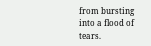from bursting into a flood of tears.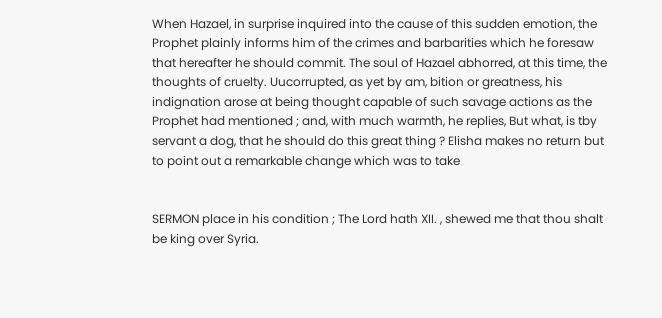When Hazael, in surprise inquired into the cause of this sudden emotion, the Prophet plainly informs him of the crimes and barbarities which he foresaw that hereafter he should commit. The soul of Hazael abhorred, at this time, the thoughts of cruelty. Uucorrupted, as yet by am, bition or greatness, his indignation arose at being thought capable of such savage actions as the Prophet had mentioned ; and, with much warmth, he replies, But what, is tby servant a dog, that he should do this great thing ? Elisha makes no return but to point out a remarkable change which was to take


SERMON place in his condition ; The Lord hath XII. , shewed me that thou shalt be king over Syria.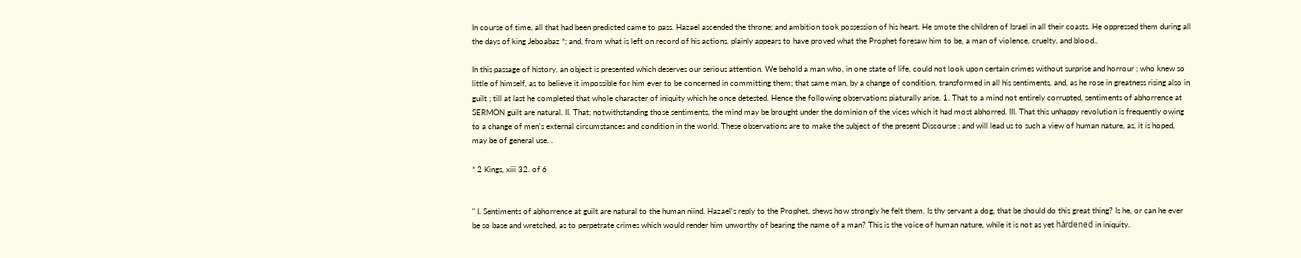In course of time, all that had been predicted came to pass. Hazael ascended the throne; and ambition took possession of his heart. He smote the children of Israel in all their coasts. He oppressed them during all the days of king Jeboabaz *; and, from what is left on record of his actions, plainly appears to have proved what the Prophet foresaw him to be, a man of violence, cruelty, and blood..

In this passage of history, an object is presented which deserves our serious attention. We behold a man who, in one state of life, could not look upon certain crimes without surprise and horrour ; who knew so little of himself, as to believe it impossible for him ever to be concerned in committing them; that same man, by a change of condition, transformed in all his sentiments, and, as he rose in greatness rising also in guilt ; till at last he completed that whole character of iniquity which he once detested. Hence the following observations piaturally arise. 1. That to a mind not entirely corrupted, sentiments of abhorrence at SERMON guilt are natural. II. That; notwithstanding those sentiments, the mind may be brought under the dominion of the vices which it had most abhorred. III. That this unhappy revolution is frequently owing to a change of men's external circumstances and condition in the world. These observations are to make the subject of the present Discourse ; and will lead us to such a view of human nature, as, it is hoped, may be of general use. .

* 2 Kings, xiii 32. of 6


" I. Sentiments of abhorrence at guilt are natural to the human niind. Hazael's reply to the Prophet, shews how strongly he felt them. Is thy servant a dog, that be should do this great thing? Is he, or can he ever be so base and wretched, as to perpetrate crimes which would render him unworthy of bearing the name of a man? This is the voice of human nature, while it is not as yet hårdened in iniquity.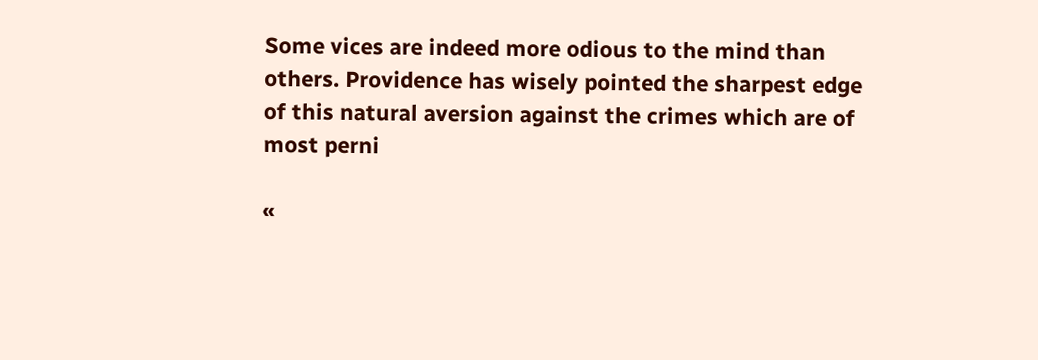Some vices are indeed more odious to the mind than others. Providence has wisely pointed the sharpest edge of this natural aversion against the crimes which are of most perni

«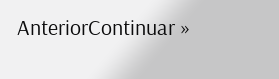AnteriorContinuar »